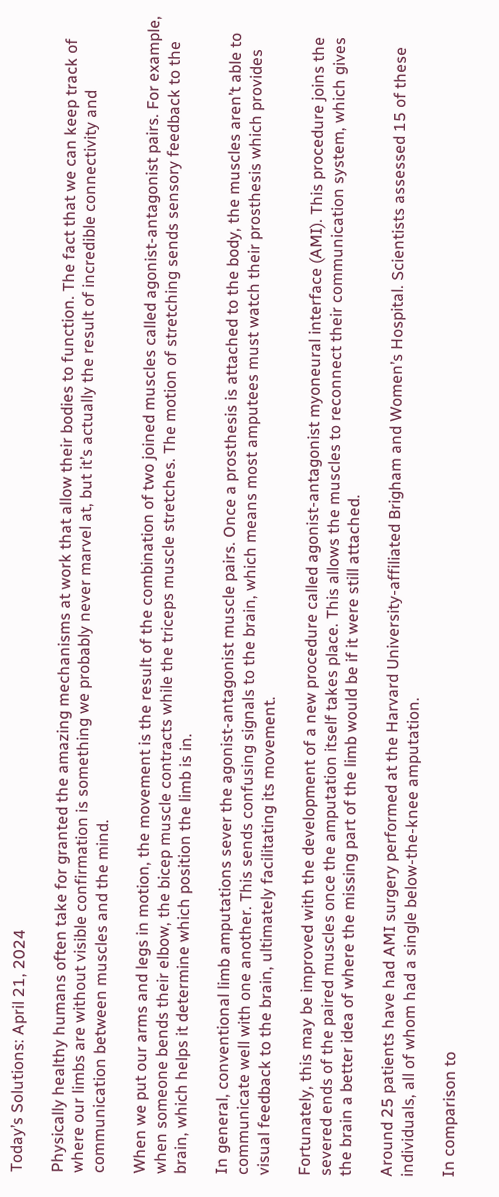Today’s Solutions: April 21, 2024

Physically healthy humans often take for granted the amazing mechanisms at work that allow their bodies to function. The fact that we can keep track of where our limbs are without visible confirmation is something we probably never marvel at, but it’s actually the result of incredible connectivity and communication between muscles and the mind.

When we put our arms and legs in motion, the movement is the result of the combination of two joined muscles called agonist-antagonist pairs. For example, when someone bends their elbow, the bicep muscle contracts while the triceps muscle stretches. The motion of stretching sends sensory feedback to the brain, which helps it determine which position the limb is in.

In general, conventional limb amputations sever the agonist-antagonist muscle pairs. Once a prosthesis is attached to the body, the muscles aren’t able to communicate well with one another. This sends confusing signals to the brain, which means most amputees must watch their prosthesis which provides visual feedback to the brain, ultimately facilitating its movement.

Fortunately, this may be improved with the development of a new procedure called agonist-antagonist myoneural interface (AMI). This procedure joins the severed ends of the paired muscles once the amputation itself takes place. This allows the muscles to reconnect their communication system, which gives the brain a better idea of where the missing part of the limb would be if it were still attached.

Around 25 patients have had AMI surgery performed at the Harvard University-affiliated Brigham and Women’s Hospital. Scientists assessed 15 of these individuals, all of whom had a single below-the-knee amputation.

In comparison to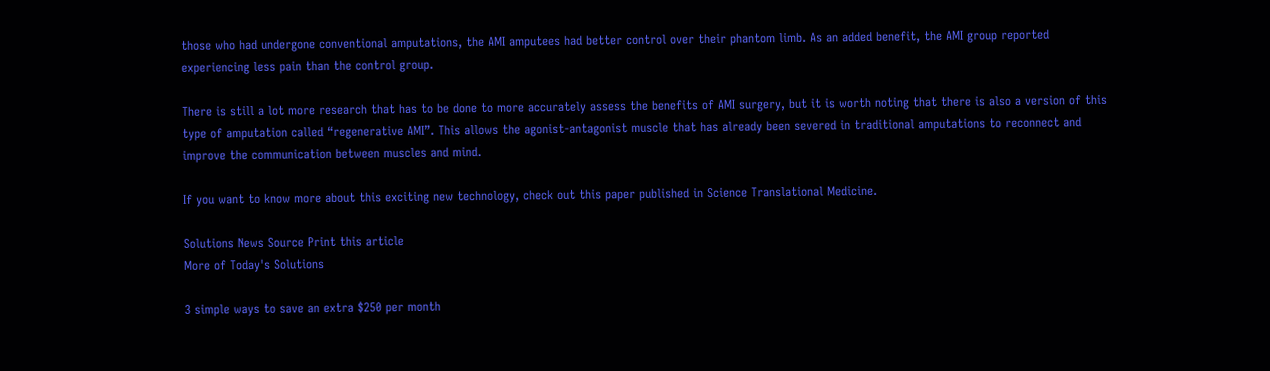those who had undergone conventional amputations, the AMI amputees had better control over their phantom limb. As an added benefit, the AMI group reported experiencing less pain than the control group.

There is still a lot more research that has to be done to more accurately assess the benefits of AMI surgery, but it is worth noting that there is also a version of this type of amputation called “regenerative AMI”. This allows the agonist-antagonist muscle that has already been severed in traditional amputations to reconnect and improve the communication between muscles and mind.

If you want to know more about this exciting new technology, check out this paper published in Science Translational Medicine.

Solutions News Source Print this article
More of Today's Solutions

3 simple ways to save an extra $250 per month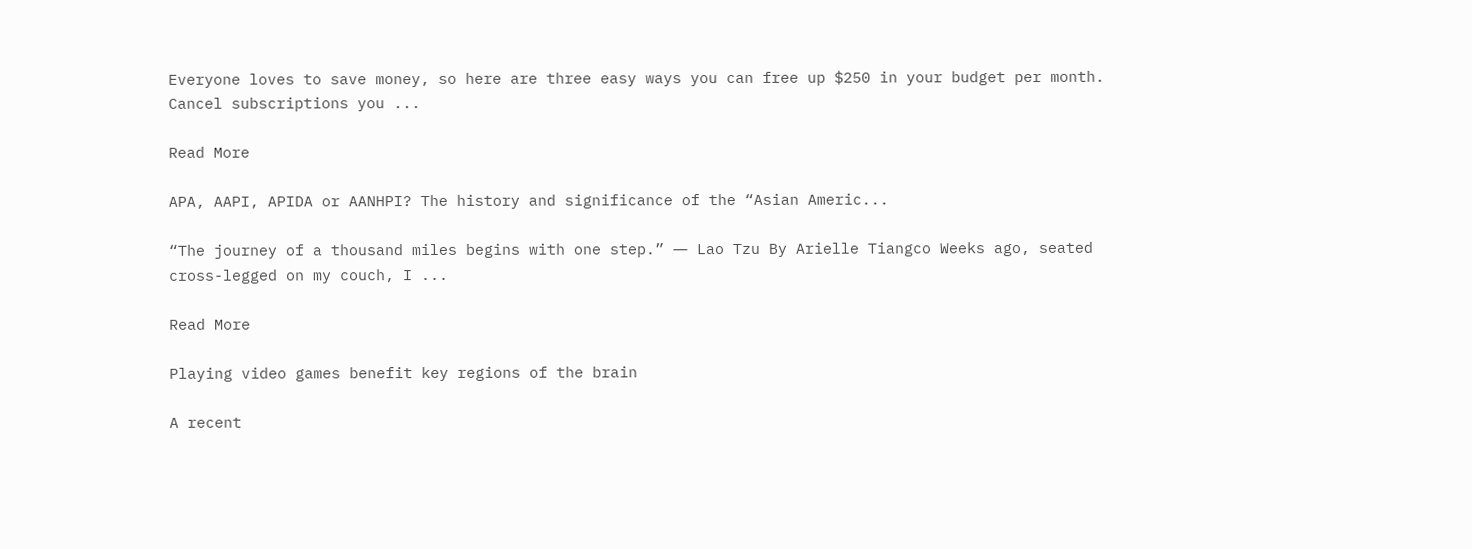Everyone loves to save money, so here are three easy ways you can free up $250 in your budget per month. Cancel subscriptions you ...

Read More

APA, AAPI, APIDA or AANHPI? The history and significance of the “Asian Americ...

“The journey of a thousand miles begins with one step.” ― Lao Tzu By Arielle Tiangco Weeks ago, seated cross-legged on my couch, I ...

Read More

Playing video games benefit key regions of the brain

A recent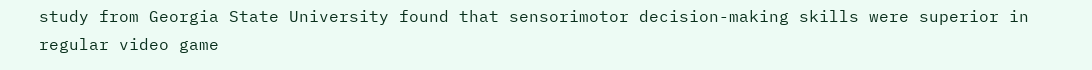study from Georgia State University found that sensorimotor decision-making skills were superior in regular video game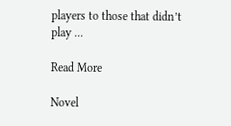players to those that didn’t play ...

Read More

Novel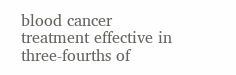blood cancer treatment effective in three-fourths of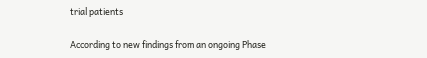trial patients

According to new findings from an ongoing Phase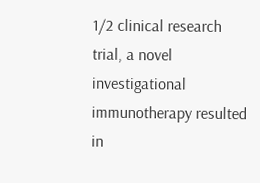1/2 clinical research trial, a novel investigational immunotherapy resulted in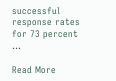successful response rates for 73 percent ...

Read More